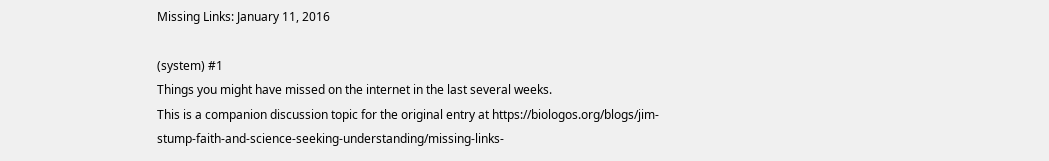Missing Links: January 11, 2016

(system) #1
Things you might have missed on the internet in the last several weeks.
This is a companion discussion topic for the original entry at https://biologos.org/blogs/jim-stump-faith-and-science-seeking-understanding/missing-links-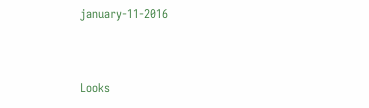january-11-2016


Looks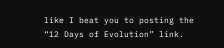like I beat you to posting the “12 Days of Evolution” link.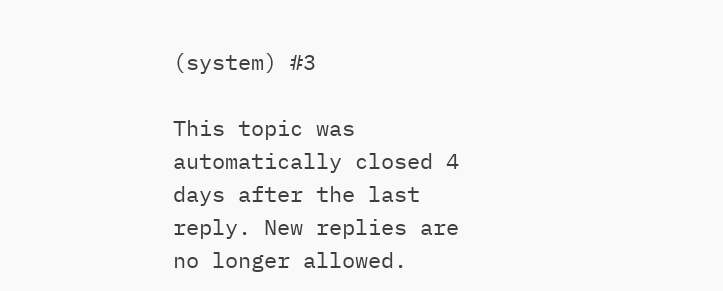(system) #3

This topic was automatically closed 4 days after the last reply. New replies are no longer allowed.